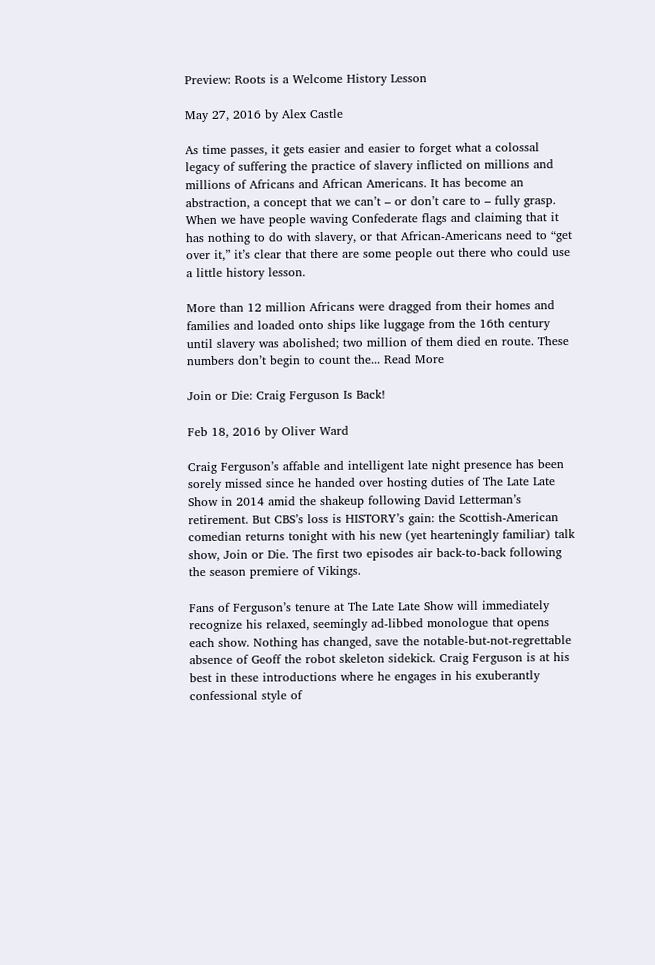Preview: Roots is a Welcome History Lesson

May 27, 2016 by Alex Castle

As time passes, it gets easier and easier to forget what a colossal legacy of suffering the practice of slavery inflicted on millions and millions of Africans and African Americans. It has become an abstraction, a concept that we can’t – or don’t care to – fully grasp. When we have people waving Confederate flags and claiming that it has nothing to do with slavery, or that African-Americans need to “get over it,” it’s clear that there are some people out there who could use a little history lesson.

More than 12 million Africans were dragged from their homes and families and loaded onto ships like luggage from the 16th century until slavery was abolished; two million of them died en route. These numbers don’t begin to count the... Read More

Join or Die: Craig Ferguson Is Back!

Feb 18, 2016 by Oliver Ward

Craig Ferguson’s affable and intelligent late night presence has been sorely missed since he handed over hosting duties of The Late Late Show in 2014 amid the shakeup following David Letterman’s retirement. But CBS’s loss is HISTORY’s gain: the Scottish-American comedian returns tonight with his new (yet hearteningly familiar) talk show, Join or Die. The first two episodes air back-to-back following the season premiere of Vikings.

Fans of Ferguson’s tenure at The Late Late Show will immediately recognize his relaxed, seemingly ad-libbed monologue that opens each show. Nothing has changed, save the notable-but-not-regrettable absence of Geoff the robot skeleton sidekick. Craig Ferguson is at his best in these introductions where he engages in his exuberantly confessional style of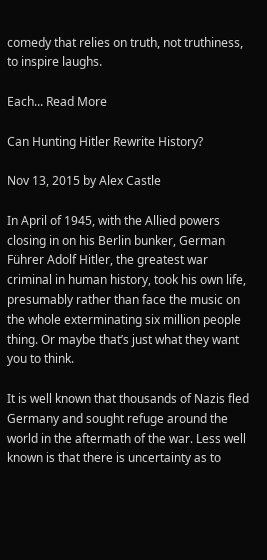comedy that relies on truth, not truthiness, to inspire laughs.

Each... Read More

Can Hunting Hitler Rewrite History?

Nov 13, 2015 by Alex Castle

In April of 1945, with the Allied powers closing in on his Berlin bunker, German Führer Adolf Hitler, the greatest war criminal in human history, took his own life, presumably rather than face the music on the whole exterminating six million people thing. Or maybe that’s just what they want you to think.

It is well known that thousands of Nazis fled Germany and sought refuge around the world in the aftermath of the war. Less well known is that there is uncertainty as to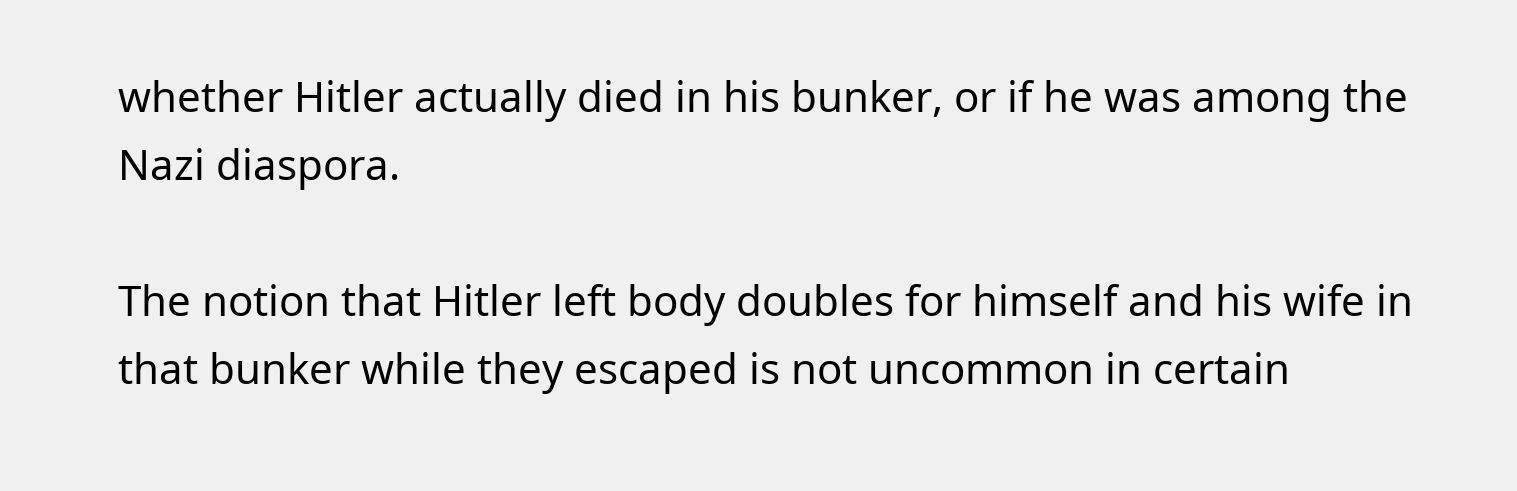whether Hitler actually died in his bunker, or if he was among the Nazi diaspora.

The notion that Hitler left body doubles for himself and his wife in that bunker while they escaped is not uncommon in certain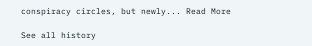conspiracy circles, but newly... Read More

See all history